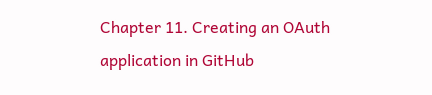Chapter 11. Creating an OAuth application in GitHub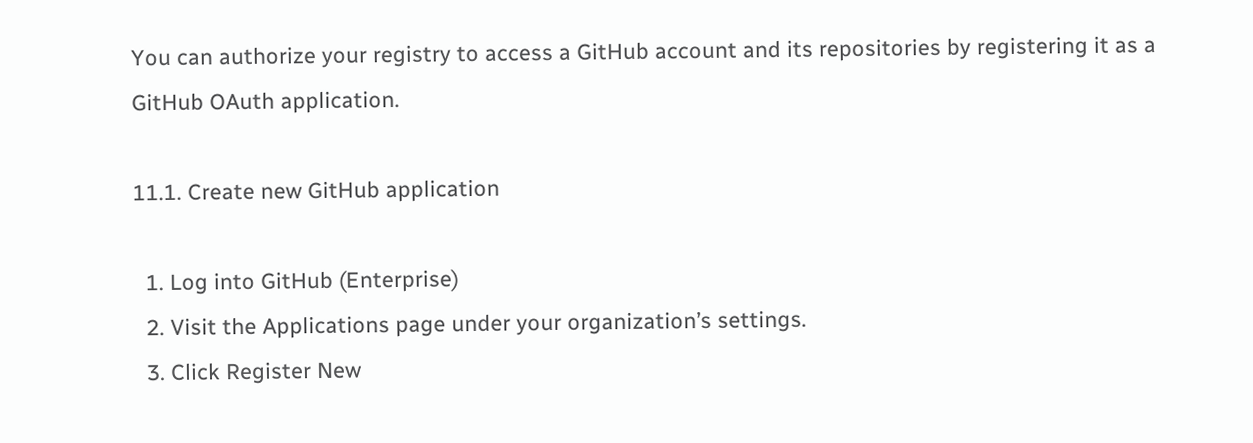You can authorize your registry to access a GitHub account and its repositories by registering it as a GitHub OAuth application.

11.1. Create new GitHub application

  1. Log into GitHub (Enterprise)
  2. Visit the Applications page under your organization’s settings.
  3. Click Register New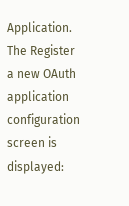Application. The Register a new OAuth application configuration screen is displayed: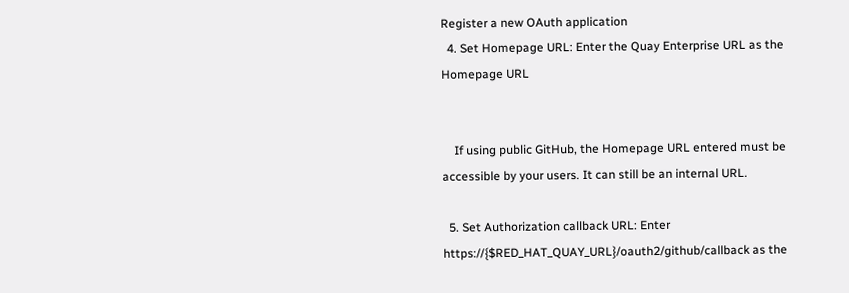Register a new OAuth application
  4. Set Homepage URL: Enter the Quay Enterprise URL as the Homepage URL


    If using public GitHub, the Homepage URL entered must be accessible by your users. It can still be an internal URL.

  5. Set Authorization callback URL: Enter https://{$RED_HAT_QUAY_URL}/oauth2/github/callback as the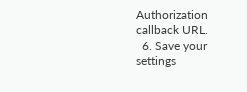Authorization callback URL.
  6. Save your settings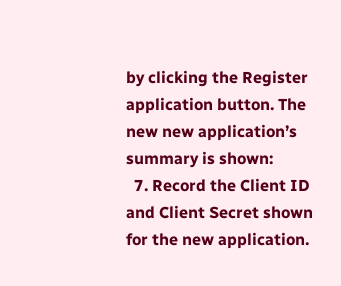by clicking the Register application button. The new new application’s summary is shown:
  7. Record the Client ID and Client Secret shown for the new application.